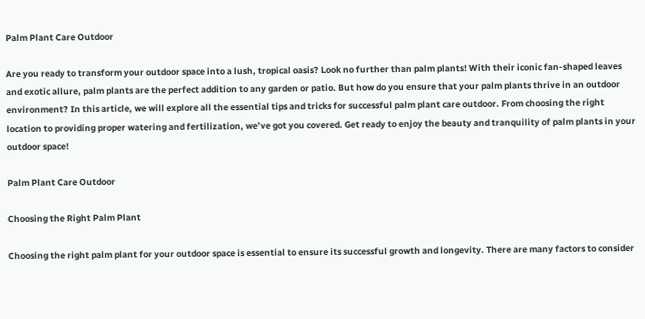Palm Plant Care Outdoor

Are you ready to transform your outdoor space into a lush, tropical oasis? Look no further than palm plants! With their iconic fan-shaped leaves and exotic allure, palm plants are the perfect addition to any garden or patio. But how do you ensure that your palm plants thrive in an outdoor environment? In this article, we will explore all the essential tips and tricks for successful palm plant care outdoor. From choosing the right location to providing proper watering and fertilization, we’ve got you covered. Get ready to enjoy the beauty and tranquility of palm plants in your outdoor space!

Palm Plant Care Outdoor

Choosing the Right Palm Plant

Choosing the right palm plant for your outdoor space is essential to ensure its successful growth and longevity. There are many factors to consider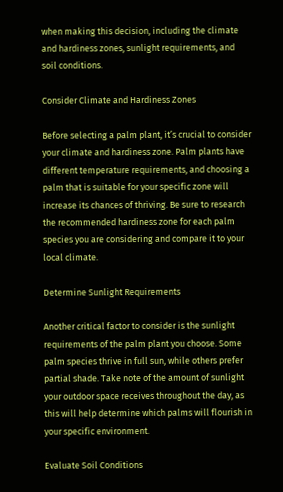when making this decision, including the climate and hardiness zones, sunlight requirements, and soil conditions.

Consider Climate and Hardiness Zones

Before selecting a palm plant, it’s crucial to consider your climate and hardiness zone. Palm plants have different temperature requirements, and choosing a palm that is suitable for your specific zone will increase its chances of thriving. Be sure to research the recommended hardiness zone for each palm species you are considering and compare it to your local climate.

Determine Sunlight Requirements

Another critical factor to consider is the sunlight requirements of the palm plant you choose. Some palm species thrive in full sun, while others prefer partial shade. Take note of the amount of sunlight your outdoor space receives throughout the day, as this will help determine which palms will flourish in your specific environment.

Evaluate Soil Conditions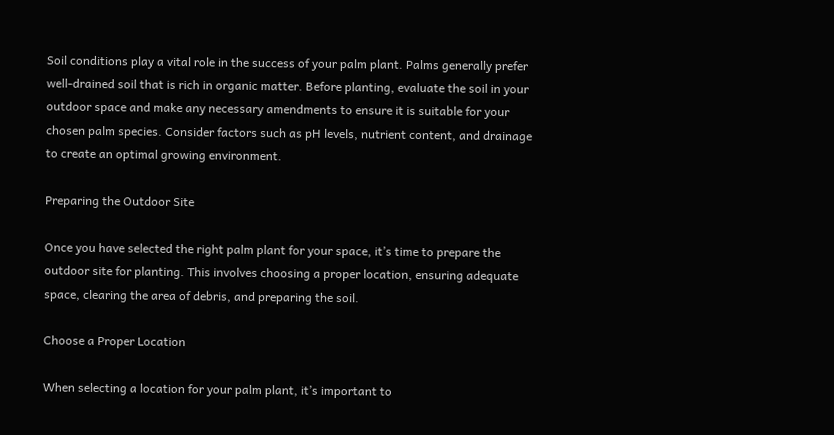Soil conditions play a vital role in the success of your palm plant. Palms generally prefer well-drained soil that is rich in organic matter. Before planting, evaluate the soil in your outdoor space and make any necessary amendments to ensure it is suitable for your chosen palm species. Consider factors such as pH levels, nutrient content, and drainage to create an optimal growing environment.

Preparing the Outdoor Site

Once you have selected the right palm plant for your space, it’s time to prepare the outdoor site for planting. This involves choosing a proper location, ensuring adequate space, clearing the area of debris, and preparing the soil.

Choose a Proper Location

When selecting a location for your palm plant, it’s important to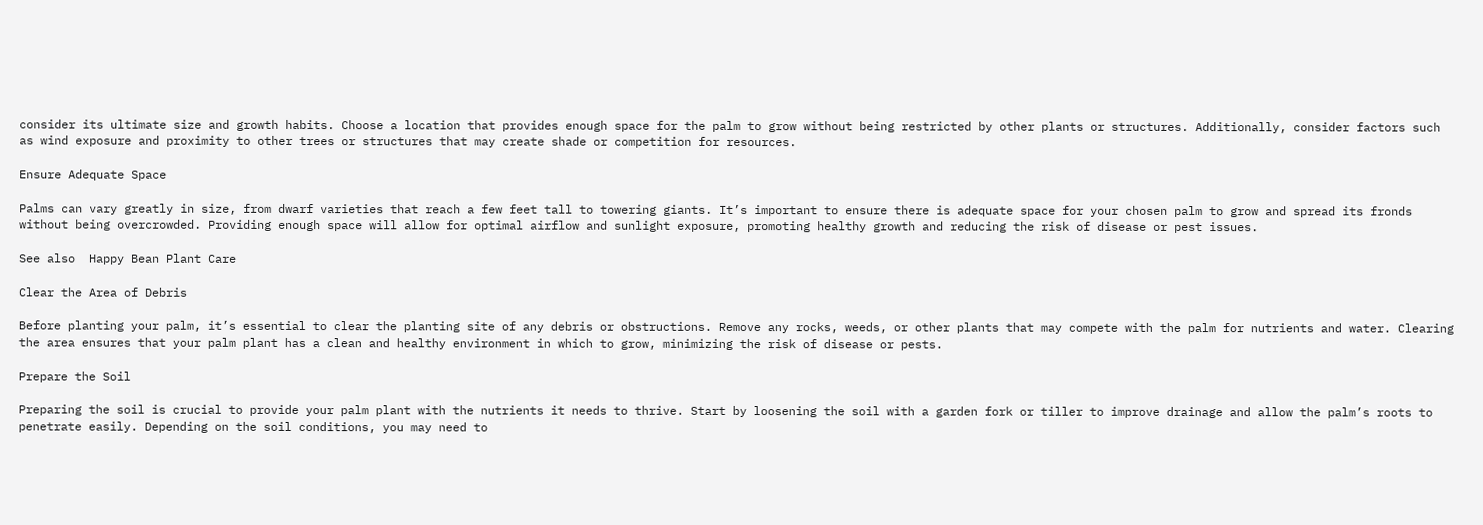consider its ultimate size and growth habits. Choose a location that provides enough space for the palm to grow without being restricted by other plants or structures. Additionally, consider factors such as wind exposure and proximity to other trees or structures that may create shade or competition for resources.

Ensure Adequate Space

Palms can vary greatly in size, from dwarf varieties that reach a few feet tall to towering giants. It’s important to ensure there is adequate space for your chosen palm to grow and spread its fronds without being overcrowded. Providing enough space will allow for optimal airflow and sunlight exposure, promoting healthy growth and reducing the risk of disease or pest issues.

See also  Happy Bean Plant Care

Clear the Area of Debris

Before planting your palm, it’s essential to clear the planting site of any debris or obstructions. Remove any rocks, weeds, or other plants that may compete with the palm for nutrients and water. Clearing the area ensures that your palm plant has a clean and healthy environment in which to grow, minimizing the risk of disease or pests.

Prepare the Soil

Preparing the soil is crucial to provide your palm plant with the nutrients it needs to thrive. Start by loosening the soil with a garden fork or tiller to improve drainage and allow the palm’s roots to penetrate easily. Depending on the soil conditions, you may need to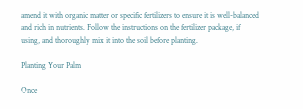amend it with organic matter or specific fertilizers to ensure it is well-balanced and rich in nutrients. Follow the instructions on the fertilizer package, if using, and thoroughly mix it into the soil before planting.

Planting Your Palm

Once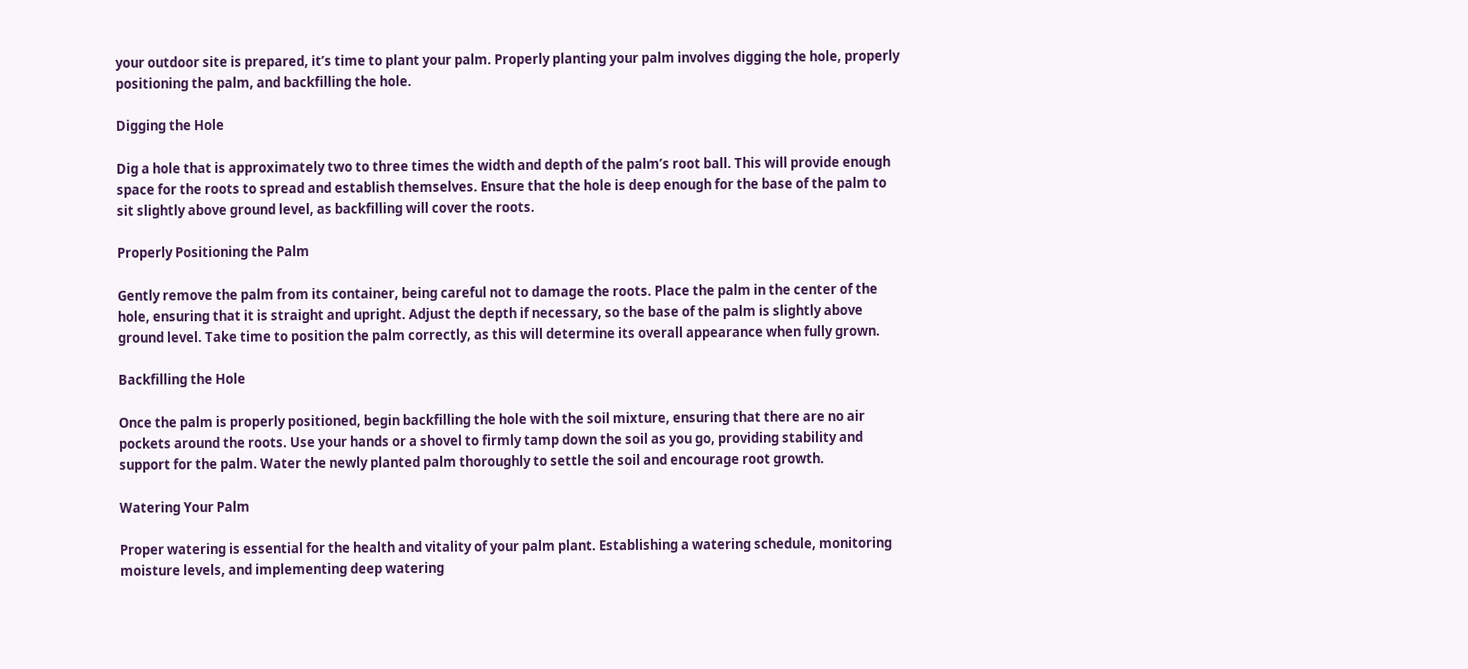your outdoor site is prepared, it’s time to plant your palm. Properly planting your palm involves digging the hole, properly positioning the palm, and backfilling the hole.

Digging the Hole

Dig a hole that is approximately two to three times the width and depth of the palm’s root ball. This will provide enough space for the roots to spread and establish themselves. Ensure that the hole is deep enough for the base of the palm to sit slightly above ground level, as backfilling will cover the roots.

Properly Positioning the Palm

Gently remove the palm from its container, being careful not to damage the roots. Place the palm in the center of the hole, ensuring that it is straight and upright. Adjust the depth if necessary, so the base of the palm is slightly above ground level. Take time to position the palm correctly, as this will determine its overall appearance when fully grown.

Backfilling the Hole

Once the palm is properly positioned, begin backfilling the hole with the soil mixture, ensuring that there are no air pockets around the roots. Use your hands or a shovel to firmly tamp down the soil as you go, providing stability and support for the palm. Water the newly planted palm thoroughly to settle the soil and encourage root growth.

Watering Your Palm

Proper watering is essential for the health and vitality of your palm plant. Establishing a watering schedule, monitoring moisture levels, and implementing deep watering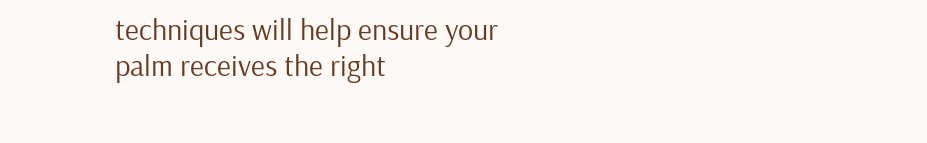techniques will help ensure your palm receives the right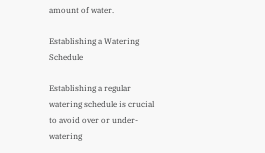amount of water.

Establishing a Watering Schedule

Establishing a regular watering schedule is crucial to avoid over or under-watering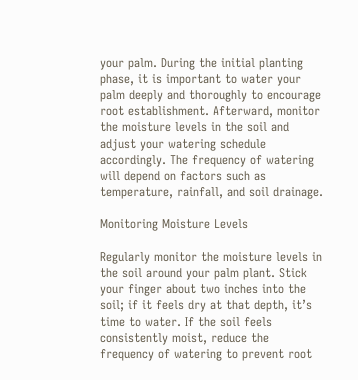your palm. During the initial planting phase, it is important to water your palm deeply and thoroughly to encourage root establishment. Afterward, monitor the moisture levels in the soil and adjust your watering schedule accordingly. The frequency of watering will depend on factors such as temperature, rainfall, and soil drainage.

Monitoring Moisture Levels

Regularly monitor the moisture levels in the soil around your palm plant. Stick your finger about two inches into the soil; if it feels dry at that depth, it’s time to water. If the soil feels consistently moist, reduce the frequency of watering to prevent root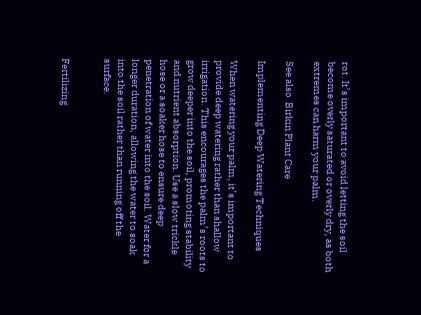rot. It’s important to avoid letting the soil become overly saturated or overly dry, as both extremes can harm your palm.

See also  Birkin Plant Care

Implementing Deep Watering Techniques

When watering your palm, it’s important to provide deep watering rather than shallow irrigation. This encourages the palm’s roots to grow deeper into the soil, promoting stability and nutrient absorption. Use a slow trickle hose or a soaker hose to ensure deep penetration of water into the soil. Water for a longer duration, allowing the water to soak into the soil rather than running off the surface.


Fertilizing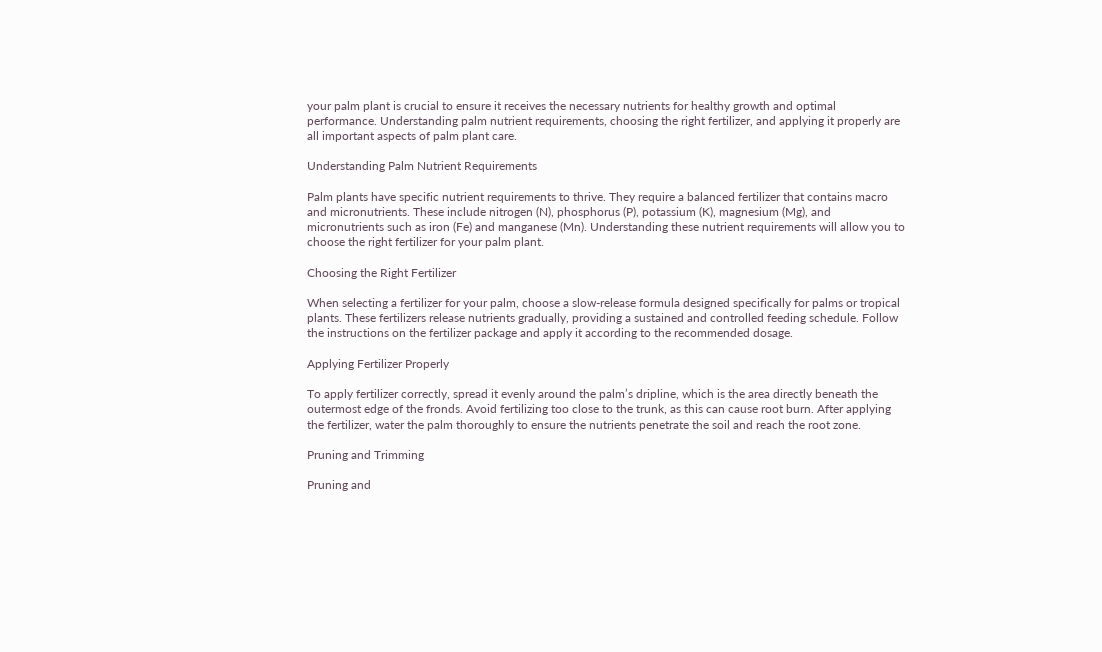your palm plant is crucial to ensure it receives the necessary nutrients for healthy growth and optimal performance. Understanding palm nutrient requirements, choosing the right fertilizer, and applying it properly are all important aspects of palm plant care.

Understanding Palm Nutrient Requirements

Palm plants have specific nutrient requirements to thrive. They require a balanced fertilizer that contains macro and micronutrients. These include nitrogen (N), phosphorus (P), potassium (K), magnesium (Mg), and micronutrients such as iron (Fe) and manganese (Mn). Understanding these nutrient requirements will allow you to choose the right fertilizer for your palm plant.

Choosing the Right Fertilizer

When selecting a fertilizer for your palm, choose a slow-release formula designed specifically for palms or tropical plants. These fertilizers release nutrients gradually, providing a sustained and controlled feeding schedule. Follow the instructions on the fertilizer package and apply it according to the recommended dosage.

Applying Fertilizer Properly

To apply fertilizer correctly, spread it evenly around the palm’s dripline, which is the area directly beneath the outermost edge of the fronds. Avoid fertilizing too close to the trunk, as this can cause root burn. After applying the fertilizer, water the palm thoroughly to ensure the nutrients penetrate the soil and reach the root zone.

Pruning and Trimming

Pruning and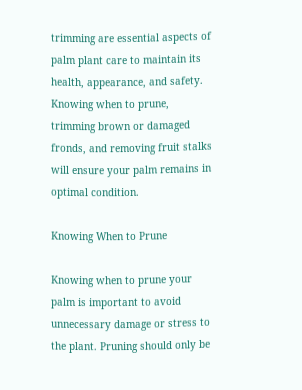trimming are essential aspects of palm plant care to maintain its health, appearance, and safety. Knowing when to prune, trimming brown or damaged fronds, and removing fruit stalks will ensure your palm remains in optimal condition.

Knowing When to Prune

Knowing when to prune your palm is important to avoid unnecessary damage or stress to the plant. Pruning should only be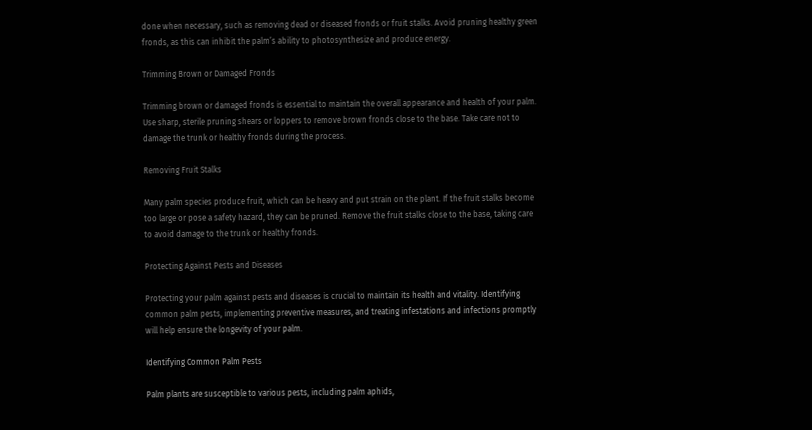done when necessary, such as removing dead or diseased fronds or fruit stalks. Avoid pruning healthy green fronds, as this can inhibit the palm’s ability to photosynthesize and produce energy.

Trimming Brown or Damaged Fronds

Trimming brown or damaged fronds is essential to maintain the overall appearance and health of your palm. Use sharp, sterile pruning shears or loppers to remove brown fronds close to the base. Take care not to damage the trunk or healthy fronds during the process.

Removing Fruit Stalks

Many palm species produce fruit, which can be heavy and put strain on the plant. If the fruit stalks become too large or pose a safety hazard, they can be pruned. Remove the fruit stalks close to the base, taking care to avoid damage to the trunk or healthy fronds.

Protecting Against Pests and Diseases

Protecting your palm against pests and diseases is crucial to maintain its health and vitality. Identifying common palm pests, implementing preventive measures, and treating infestations and infections promptly will help ensure the longevity of your palm.

Identifying Common Palm Pests

Palm plants are susceptible to various pests, including palm aphids,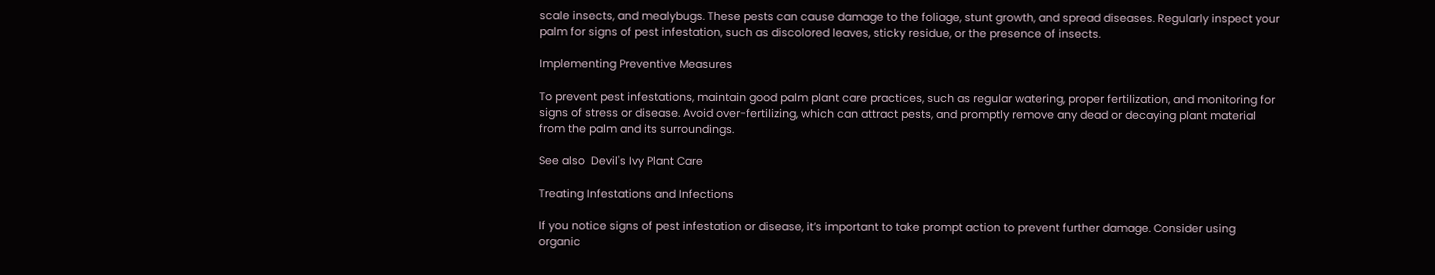scale insects, and mealybugs. These pests can cause damage to the foliage, stunt growth, and spread diseases. Regularly inspect your palm for signs of pest infestation, such as discolored leaves, sticky residue, or the presence of insects.

Implementing Preventive Measures

To prevent pest infestations, maintain good palm plant care practices, such as regular watering, proper fertilization, and monitoring for signs of stress or disease. Avoid over-fertilizing, which can attract pests, and promptly remove any dead or decaying plant material from the palm and its surroundings.

See also  Devil's Ivy Plant Care

Treating Infestations and Infections

If you notice signs of pest infestation or disease, it’s important to take prompt action to prevent further damage. Consider using organic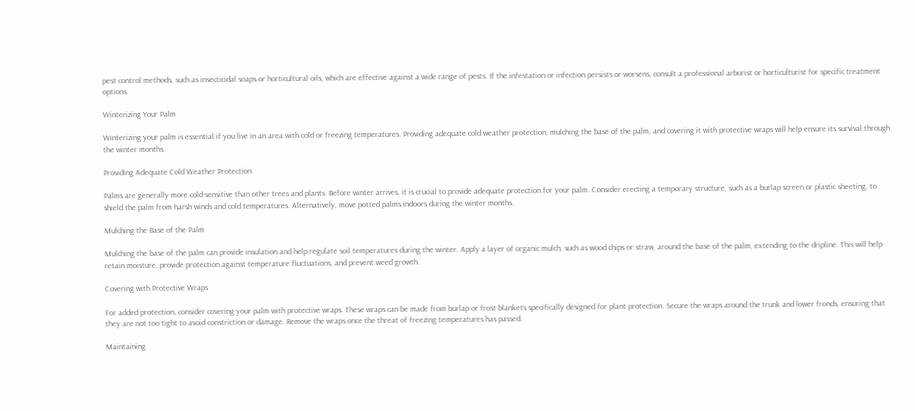pest control methods, such as insecticidal soaps or horticultural oils, which are effective against a wide range of pests. If the infestation or infection persists or worsens, consult a professional arborist or horticulturist for specific treatment options.

Winterizing Your Palm

Winterizing your palm is essential if you live in an area with cold or freezing temperatures. Providing adequate cold weather protection, mulching the base of the palm, and covering it with protective wraps will help ensure its survival through the winter months.

Providing Adequate Cold Weather Protection

Palms are generally more cold-sensitive than other trees and plants. Before winter arrives, it is crucial to provide adequate protection for your palm. Consider erecting a temporary structure, such as a burlap screen or plastic sheeting, to shield the palm from harsh winds and cold temperatures. Alternatively, move potted palms indoors during the winter months.

Mulching the Base of the Palm

Mulching the base of the palm can provide insulation and help regulate soil temperatures during the winter. Apply a layer of organic mulch, such as wood chips or straw, around the base of the palm, extending to the dripline. This will help retain moisture, provide protection against temperature fluctuations, and prevent weed growth.

Covering with Protective Wraps

For added protection, consider covering your palm with protective wraps. These wraps can be made from burlap or frost blankets specifically designed for plant protection. Secure the wraps around the trunk and lower fronds, ensuring that they are not too tight to avoid constriction or damage. Remove the wraps once the threat of freezing temperatures has passed.

Maintaining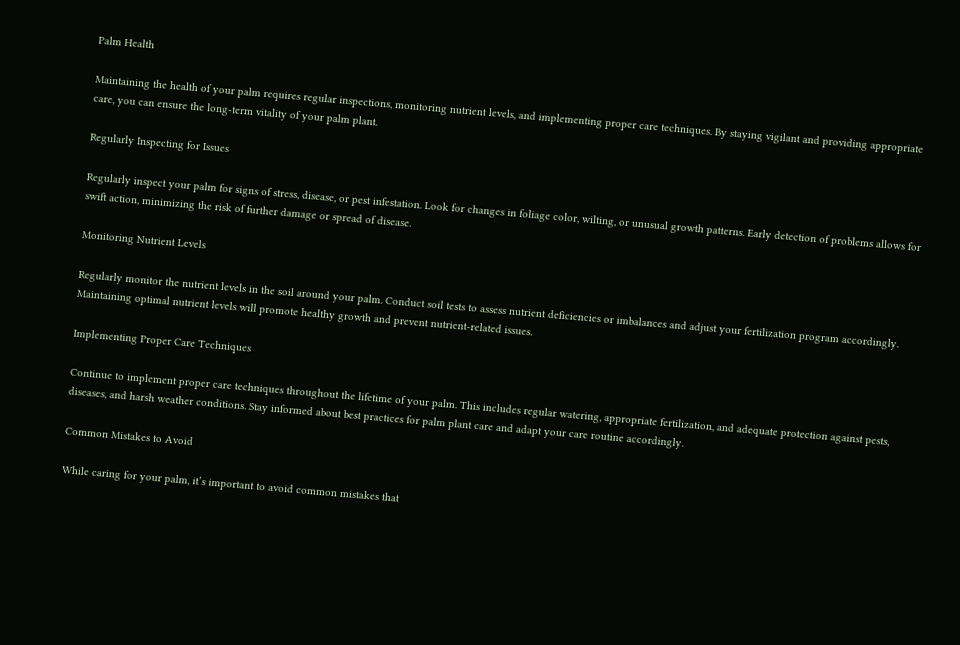Palm Health

Maintaining the health of your palm requires regular inspections, monitoring nutrient levels, and implementing proper care techniques. By staying vigilant and providing appropriate care, you can ensure the long-term vitality of your palm plant.

Regularly Inspecting for Issues

Regularly inspect your palm for signs of stress, disease, or pest infestation. Look for changes in foliage color, wilting, or unusual growth patterns. Early detection of problems allows for swift action, minimizing the risk of further damage or spread of disease.

Monitoring Nutrient Levels

Regularly monitor the nutrient levels in the soil around your palm. Conduct soil tests to assess nutrient deficiencies or imbalances and adjust your fertilization program accordingly. Maintaining optimal nutrient levels will promote healthy growth and prevent nutrient-related issues.

Implementing Proper Care Techniques

Continue to implement proper care techniques throughout the lifetime of your palm. This includes regular watering, appropriate fertilization, and adequate protection against pests, diseases, and harsh weather conditions. Stay informed about best practices for palm plant care and adapt your care routine accordingly.

Common Mistakes to Avoid

While caring for your palm, it’s important to avoid common mistakes that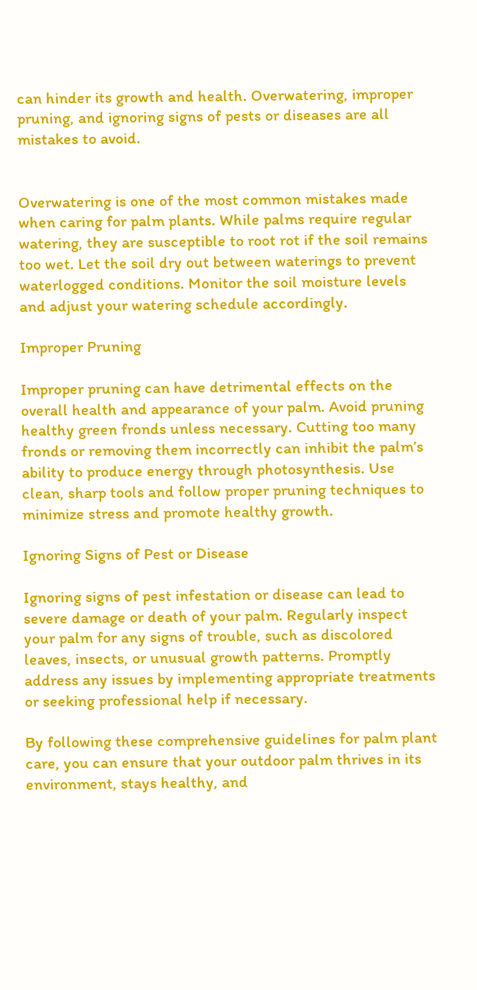can hinder its growth and health. Overwatering, improper pruning, and ignoring signs of pests or diseases are all mistakes to avoid.


Overwatering is one of the most common mistakes made when caring for palm plants. While palms require regular watering, they are susceptible to root rot if the soil remains too wet. Let the soil dry out between waterings to prevent waterlogged conditions. Monitor the soil moisture levels and adjust your watering schedule accordingly.

Improper Pruning

Improper pruning can have detrimental effects on the overall health and appearance of your palm. Avoid pruning healthy green fronds unless necessary. Cutting too many fronds or removing them incorrectly can inhibit the palm’s ability to produce energy through photosynthesis. Use clean, sharp tools and follow proper pruning techniques to minimize stress and promote healthy growth.

Ignoring Signs of Pest or Disease

Ignoring signs of pest infestation or disease can lead to severe damage or death of your palm. Regularly inspect your palm for any signs of trouble, such as discolored leaves, insects, or unusual growth patterns. Promptly address any issues by implementing appropriate treatments or seeking professional help if necessary.

By following these comprehensive guidelines for palm plant care, you can ensure that your outdoor palm thrives in its environment, stays healthy, and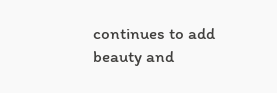continues to add beauty and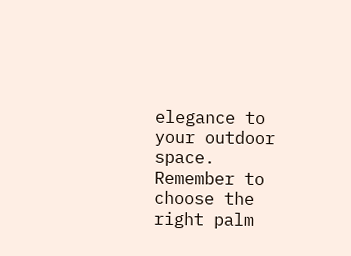elegance to your outdoor space. Remember to choose the right palm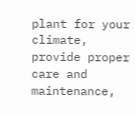plant for your climate, provide proper care and maintenance,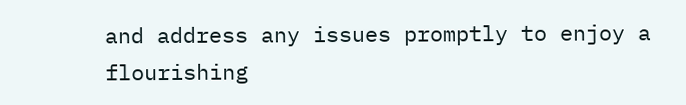and address any issues promptly to enjoy a flourishing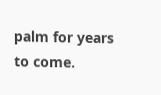palm for years to come.